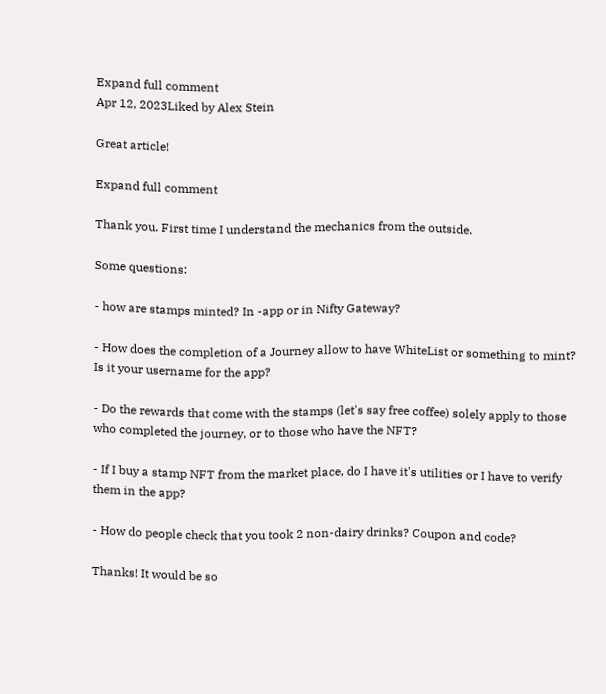Expand full comment
Apr 12, 2023Liked by Alex Stein

Great article!

Expand full comment

Thank you. First time I understand the mechanics from the outside.

Some questions:

- how are stamps minted? In -app or in Nifty Gateway?

- How does the completion of a Journey allow to have WhiteList or something to mint? Is it your username for the app?

- Do the rewards that come with the stamps (let's say free coffee) solely apply to those who completed the journey, or to those who have the NFT?

- If I buy a stamp NFT from the market place, do I have it's utilities or I have to verify them in the app?

- How do people check that you took 2 non-dairy drinks? Coupon and code?

Thanks! It would be so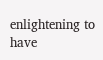enlightening to have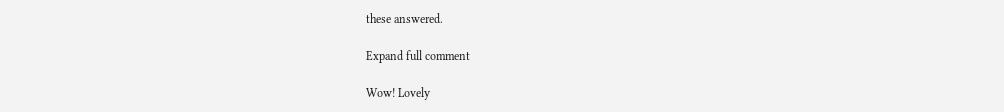these answered.

Expand full comment

Wow! Lovely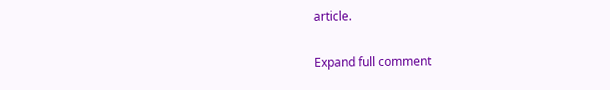article.

Expand full comment